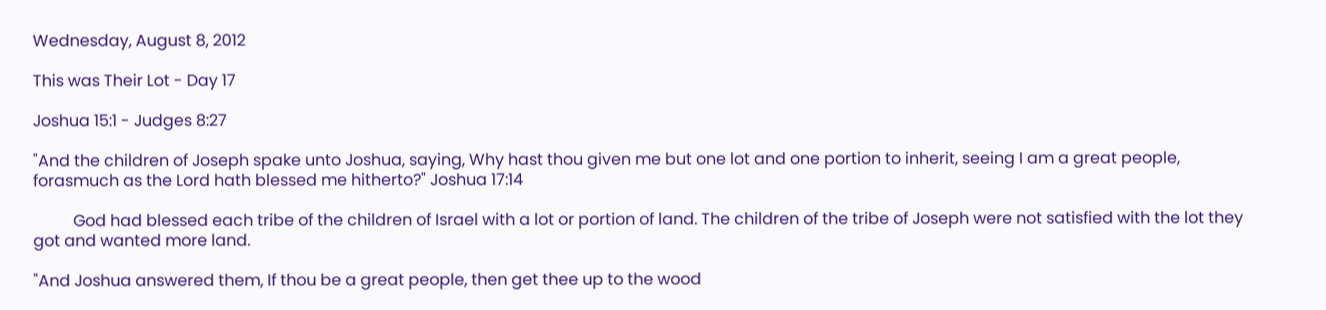Wednesday, August 8, 2012

This was Their Lot - Day 17

Joshua 15:1 - Judges 8:27

"And the children of Joseph spake unto Joshua, saying, Why hast thou given me but one lot and one portion to inherit, seeing I am a great people, forasmuch as the Lord hath blessed me hitherto?" Joshua 17:14

          God had blessed each tribe of the children of Israel with a lot or portion of land. The children of the tribe of Joseph were not satisfied with the lot they got and wanted more land.

"And Joshua answered them, If thou be a great people, then get thee up to the wood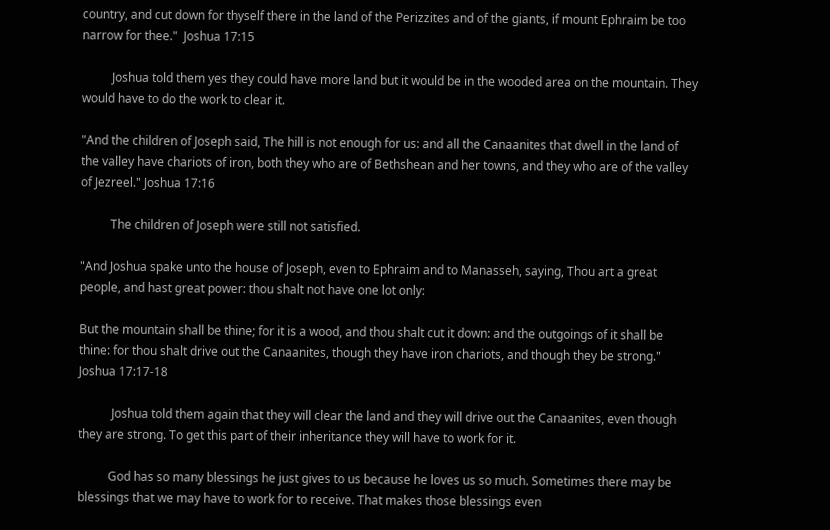country, and cut down for thyself there in the land of the Perizzites and of the giants, if mount Ephraim be too narrow for thee."  Joshua 17:15

          Joshua told them yes they could have more land but it would be in the wooded area on the mountain. They would have to do the work to clear it.

"And the children of Joseph said, The hill is not enough for us: and all the Canaanites that dwell in the land of the valley have chariots of iron, both they who are of Bethshean and her towns, and they who are of the valley of Jezreel." Joshua 17:16

          The children of Joseph were still not satisfied.

"And Joshua spake unto the house of Joseph, even to Ephraim and to Manasseh, saying, Thou art a great people, and hast great power: thou shalt not have one lot only:

But the mountain shall be thine; for it is a wood, and thou shalt cut it down: and the outgoings of it shall be thine: for thou shalt drive out the Canaanites, though they have iron chariots, and though they be strong."  Joshua 17:17-18

           Joshua told them again that they will clear the land and they will drive out the Canaanites, even though they are strong. To get this part of their inheritance they will have to work for it.

          God has so many blessings he just gives to us because he loves us so much. Sometimes there may be blessings that we may have to work for to receive. That makes those blessings even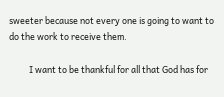sweeter because not every one is going to want to do the work to receive them.

          I want to be thankful for all that God has for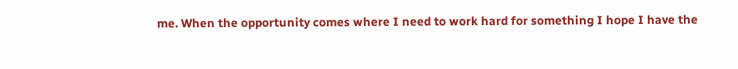me. When the opportunity comes where I need to work hard for something I hope I have the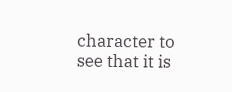character to see that it is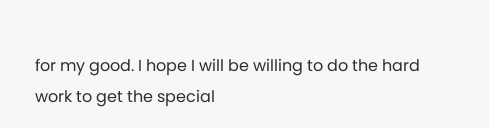for my good. I hope I will be willing to do the hard work to get the special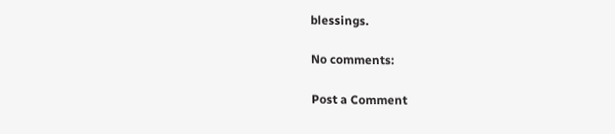blessings.

No comments:

Post a Comment